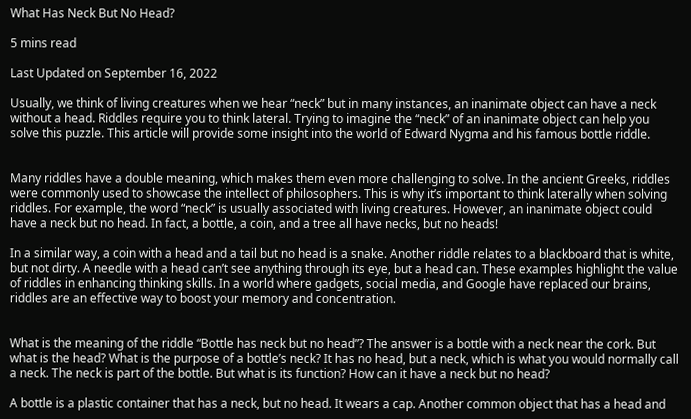What Has Neck But No Head?

5 mins read

Last Updated on September 16, 2022

Usually, we think of living creatures when we hear “neck” but in many instances, an inanimate object can have a neck without a head. Riddles require you to think lateral. Trying to imagine the “neck” of an inanimate object can help you solve this puzzle. This article will provide some insight into the world of Edward Nygma and his famous bottle riddle.


Many riddles have a double meaning, which makes them even more challenging to solve. In the ancient Greeks, riddles were commonly used to showcase the intellect of philosophers. This is why it’s important to think laterally when solving riddles. For example, the word “neck” is usually associated with living creatures. However, an inanimate object could have a neck but no head. In fact, a bottle, a coin, and a tree all have necks, but no heads!

In a similar way, a coin with a head and a tail but no head is a snake. Another riddle relates to a blackboard that is white, but not dirty. A needle with a head can’t see anything through its eye, but a head can. These examples highlight the value of riddles in enhancing thinking skills. In a world where gadgets, social media, and Google have replaced our brains, riddles are an effective way to boost your memory and concentration.


What is the meaning of the riddle “Bottle has neck but no head”? The answer is a bottle with a neck near the cork. But what is the head? What is the purpose of a bottle’s neck? It has no head, but a neck, which is what you would normally call a neck. The neck is part of the bottle. But what is its function? How can it have a neck but no head?

A bottle is a plastic container that has a neck, but no head. It wears a cap. Another common object that has a head and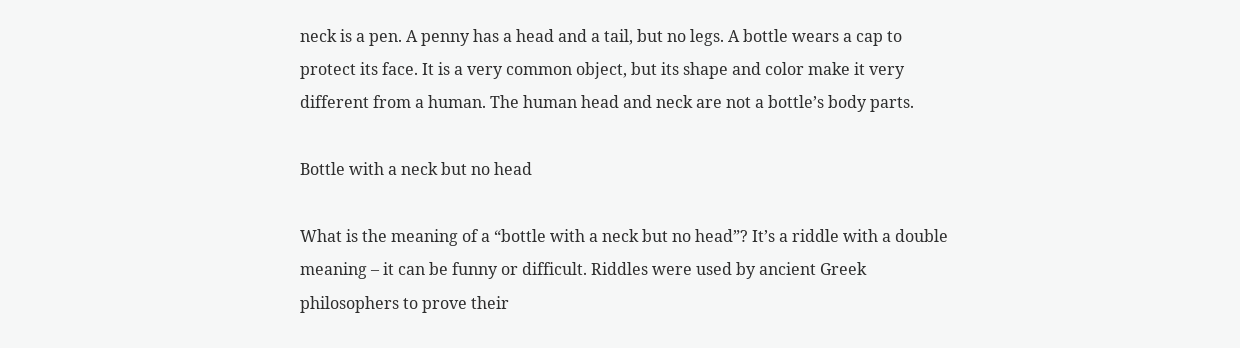neck is a pen. A penny has a head and a tail, but no legs. A bottle wears a cap to protect its face. It is a very common object, but its shape and color make it very different from a human. The human head and neck are not a bottle’s body parts.

Bottle with a neck but no head

What is the meaning of a “bottle with a neck but no head”? It’s a riddle with a double meaning – it can be funny or difficult. Riddles were used by ancient Greek philosophers to prove their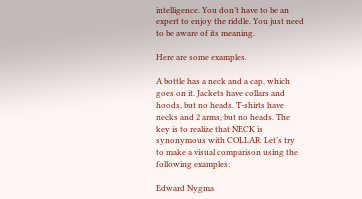intelligence. You don’t have to be an expert to enjoy the riddle. You just need to be aware of its meaning.

Here are some examples.

A bottle has a neck and a cap, which goes on it. Jackets have collars and hoods, but no heads. T-shirts have necks and 2 arms, but no heads. The key is to realize that NECK is synonymous with COLLAR. Let’s try to make a visual comparison using the following examples:

Edward Nygma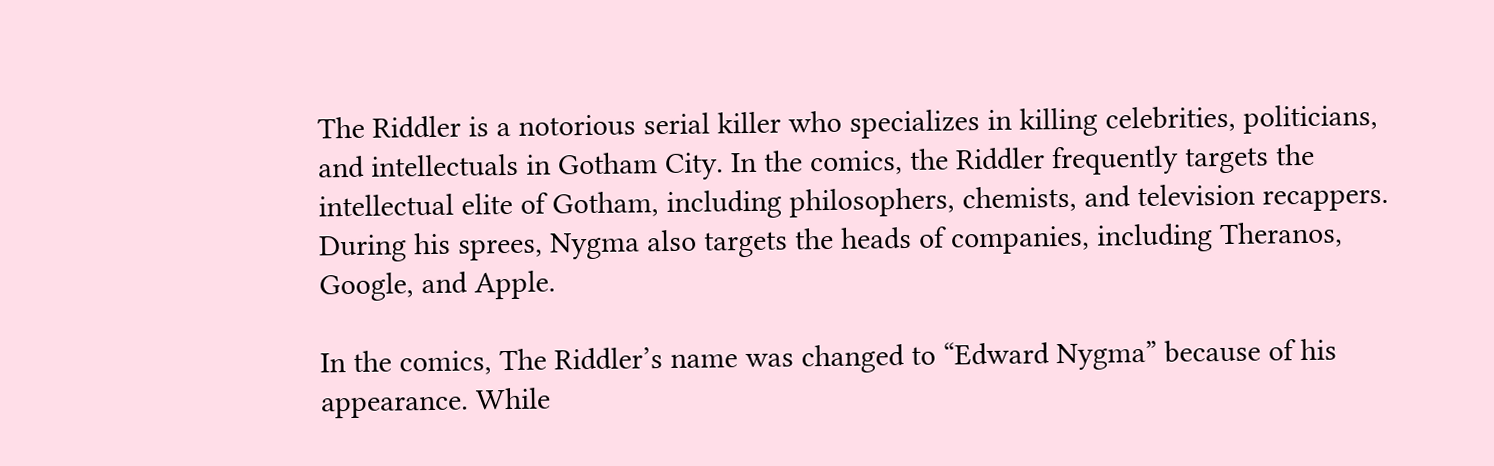The Riddler is a notorious serial killer who specializes in killing celebrities, politicians, and intellectuals in Gotham City. In the comics, the Riddler frequently targets the intellectual elite of Gotham, including philosophers, chemists, and television recappers. During his sprees, Nygma also targets the heads of companies, including Theranos, Google, and Apple.

In the comics, The Riddler’s name was changed to “Edward Nygma” because of his appearance. While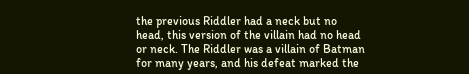the previous Riddler had a neck but no head, this version of the villain had no head or neck. The Riddler was a villain of Batman for many years, and his defeat marked the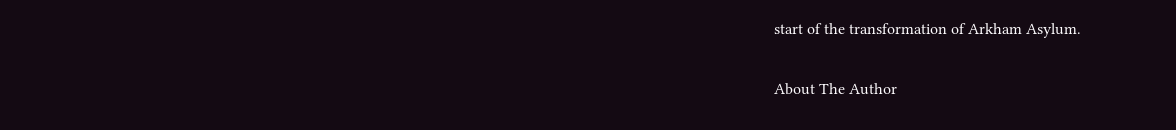start of the transformation of Arkham Asylum.

About The Author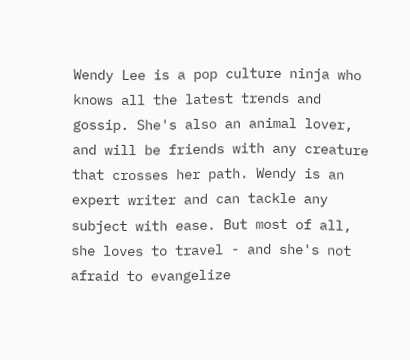Wendy Lee is a pop culture ninja who knows all the latest trends and gossip. She's also an animal lover, and will be friends with any creature that crosses her path. Wendy is an expert writer and can tackle any subject with ease. But most of all, she loves to travel - and she's not afraid to evangelize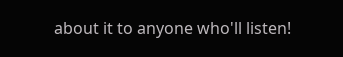about it to anyone who'll listen!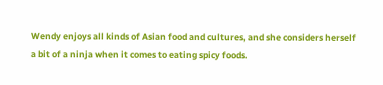Wendy enjoys all kinds of Asian food and cultures, and she considers herself a bit of a ninja when it comes to eating spicy foods.